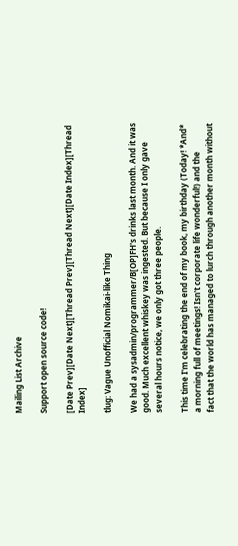Mailing List Archive

Support open source code!

[Date Prev][Date Next][Thread Prev][Thread Next][Date Index][Thread Index]

tlug: Vague Unofficial Nomikai-like Thing

We had a sysadmin/programmer/B[OP]FH's drinks last month. And it was
good. Much excellent whiskey was ingested. But because I only gave
several hours notice, we only got three people.

This time I'm celebrating the end of my book, my birthday (Today! *And*
a morning full of meetings! Isn't corporate life wonderful!) and the
fact that the world has managed to lurch through another month without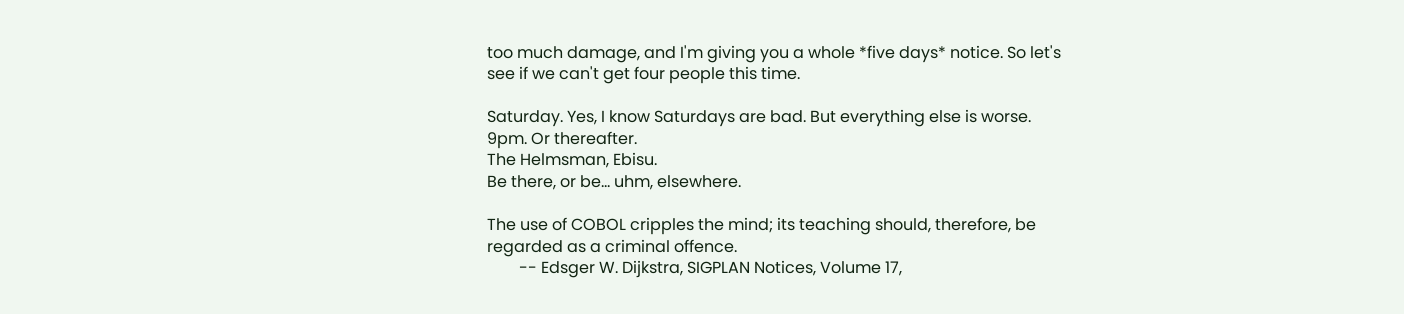too much damage, and I'm giving you a whole *five days* notice. So let's
see if we can't get four people this time.

Saturday. Yes, I know Saturdays are bad. But everything else is worse.
9pm. Or thereafter.
The Helmsman, Ebisu.
Be there, or be... uhm, elsewhere.

The use of COBOL cripples the mind; its teaching should, therefore, be
regarded as a criminal offence.
        -- Edsger W. Dijkstra, SIGPLAN Notices, Volume 17,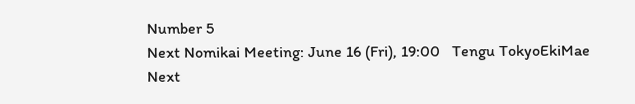Number 5
Next Nomikai Meeting: June 16 (Fri), 19:00   Tengu TokyoEkiMae
Next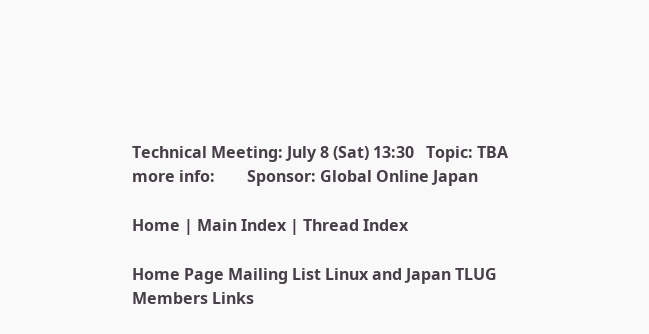Technical Meeting: July 8 (Sat) 13:30   Topic: TBA
more info:        Sponsor: Global Online Japan

Home | Main Index | Thread Index

Home Page Mailing List Linux and Japan TLUG Members Links